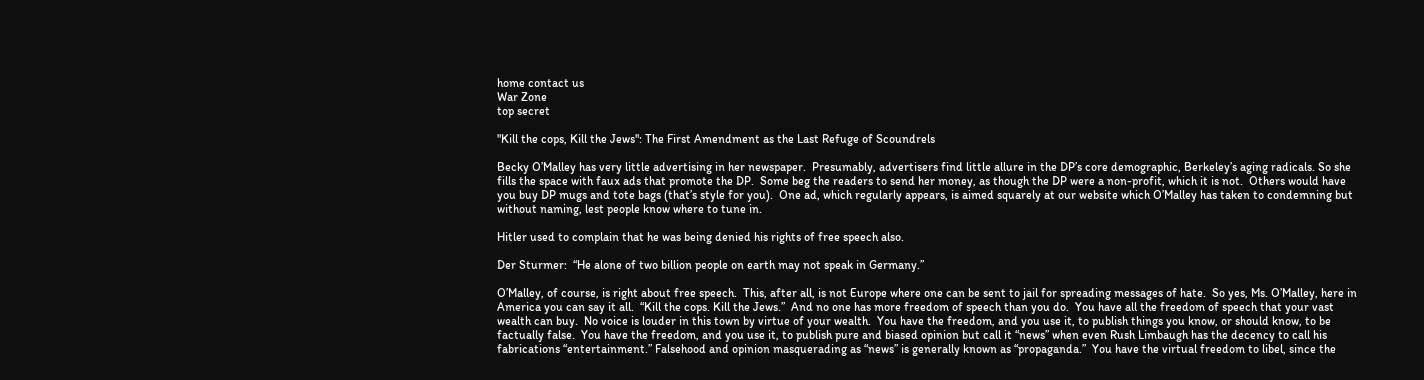home contact us
War Zone
top secret

"Kill the cops, Kill the Jews": The First Amendment as the Last Refuge of Scoundrels

Becky O’Malley has very little advertising in her newspaper.  Presumably, advertisers find little allure in the DP’s core demographic, Berkeley’s aging radicals. So she fills the space with faux ads that promote the DP.  Some beg the readers to send her money, as though the DP were a non-profit, which it is not.  Others would have you buy DP mugs and tote bags (that’s style for you).  One ad, which regularly appears, is aimed squarely at our website which O’Malley has taken to condemning but without naming, lest people know where to tune in.

Hitler used to complain that he was being denied his rights of free speech also.

Der Sturmer:  “He alone of two billion people on earth may not speak in Germany.”

O’Malley, of course, is right about free speech.  This, after all, is not Europe where one can be sent to jail for spreading messages of hate.  So yes, Ms. O’Malley, here in America you can say it all.  “Kill the cops. Kill the Jews.”  And no one has more freedom of speech than you do.  You have all the freedom of speech that your vast wealth can buy.  No voice is louder in this town by virtue of your wealth.  You have the freedom, and you use it, to publish things you know, or should know, to be factually false.  You have the freedom, and you use it, to publish pure and biased opinion but call it “news” when even Rush Limbaugh has the decency to call his fabrications “entertainment.” Falsehood and opinion masquerading as “news” is generally known as “propaganda.”  You have the virtual freedom to libel, since the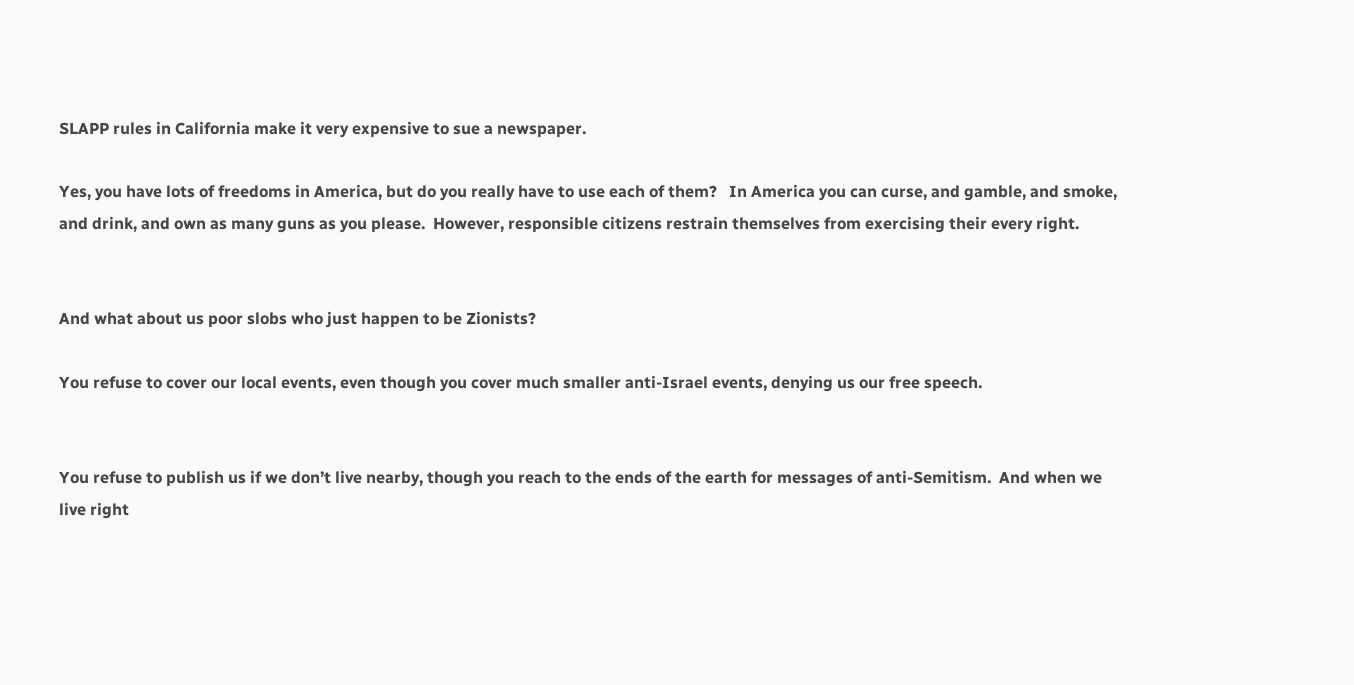SLAPP rules in California make it very expensive to sue a newspaper.

Yes, you have lots of freedoms in America, but do you really have to use each of them?   In America you can curse, and gamble, and smoke, and drink, and own as many guns as you please.  However, responsible citizens restrain themselves from exercising their every right.


And what about us poor slobs who just happen to be Zionists?

You refuse to cover our local events, even though you cover much smaller anti-Israel events, denying us our free speech.


You refuse to publish us if we don’t live nearby, though you reach to the ends of the earth for messages of anti-Semitism.  And when we live right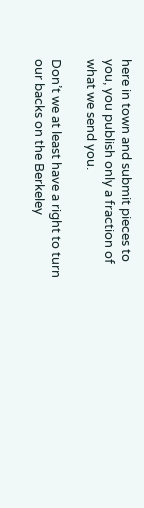here in town and submit pieces to you, you publish only a fraction of what we send you.

Don’t we at least have a right to turn our backs on the Berkeley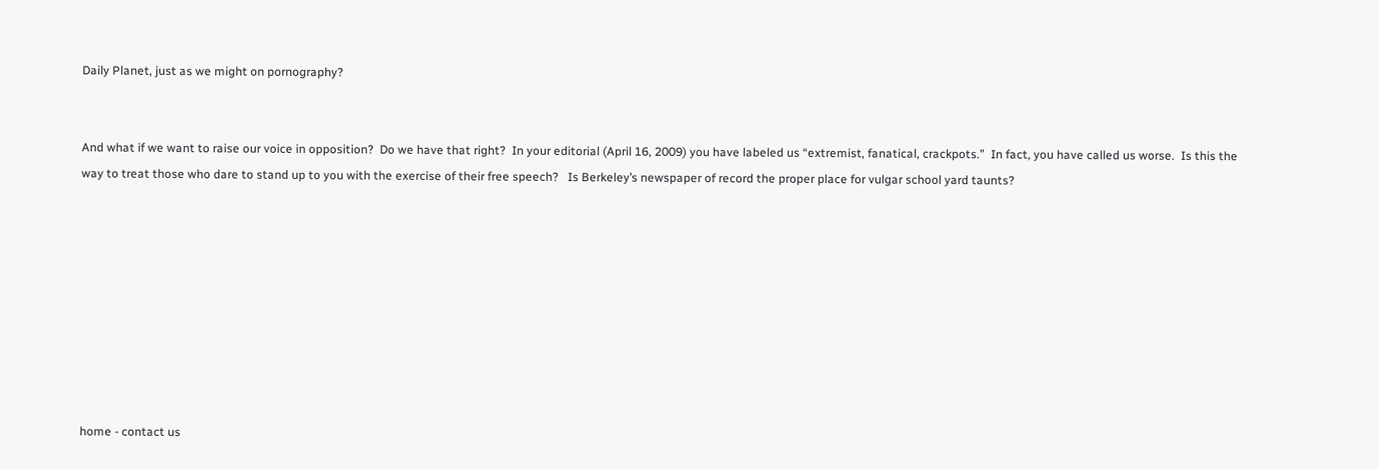Daily Planet, just as we might on pornography?


And what if we want to raise our voice in opposition?  Do we have that right?  In your editorial (April 16, 2009) you have labeled us “extremist, fanatical, crackpots.”  In fact, you have called us worse.  Is this the way to treat those who dare to stand up to you with the exercise of their free speech?   Is Berkeley’s newspaper of record the proper place for vulgar school yard taunts?









home - contact us